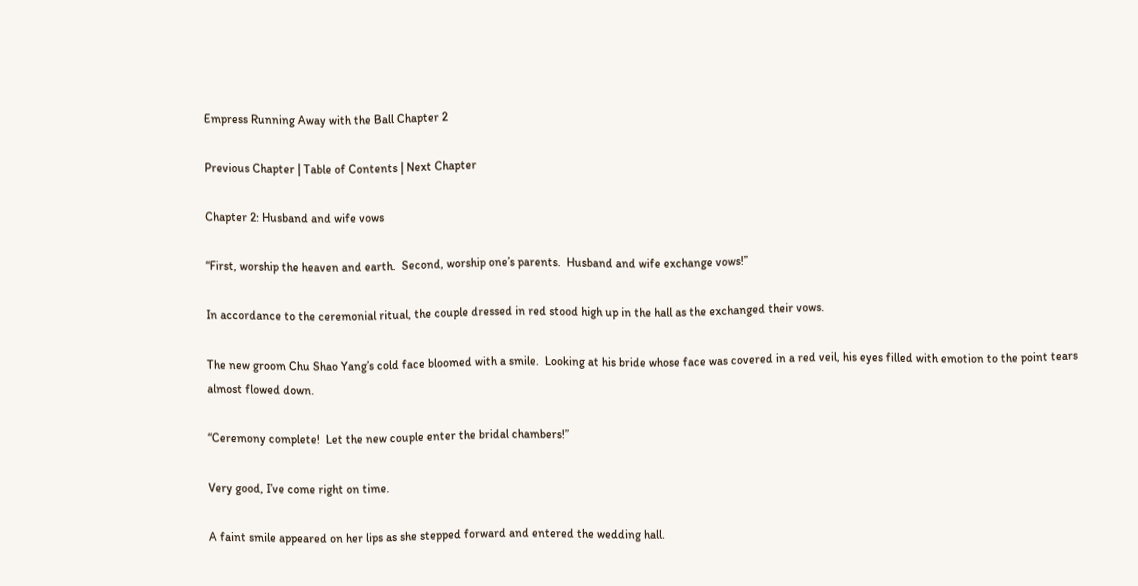Empress Running Away with the Ball Chapter 2

Previous Chapter | Table of Contents | Next Chapter

Chapter 2: Husband and wife vows

“First, worship the heaven and earth.  Second, worship one’s parents.  Husband and wife exchange vows!”

In accordance to the ceremonial ritual, the couple dressed in red stood high up in the hall as the exchanged their vows.

The new groom Chu Shao Yang’s cold face bloomed with a smile.  Looking at his bride whose face was covered in a red veil, his eyes filled with emotion to the point tears almost flowed down.

“Ceremony complete!  Let the new couple enter the bridal chambers!”

Very good, I’ve come right on time.

A faint smile appeared on her lips as she stepped forward and entered the wedding hall.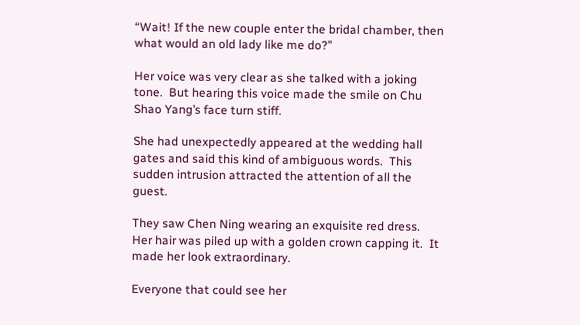“Wait! If the new couple enter the bridal chamber, then what would an old lady like me do?”

Her voice was very clear as she talked with a joking tone.  But hearing this voice made the smile on Chu Shao Yang’s face turn stiff.

She had unexpectedly appeared at the wedding hall gates and said this kind of ambiguous words.  This sudden intrusion attracted the attention of all the guest.

They saw Chen Ning wearing an exquisite red dress.  Her hair was piled up with a golden crown capping it.  It made her look extraordinary.

Everyone that could see her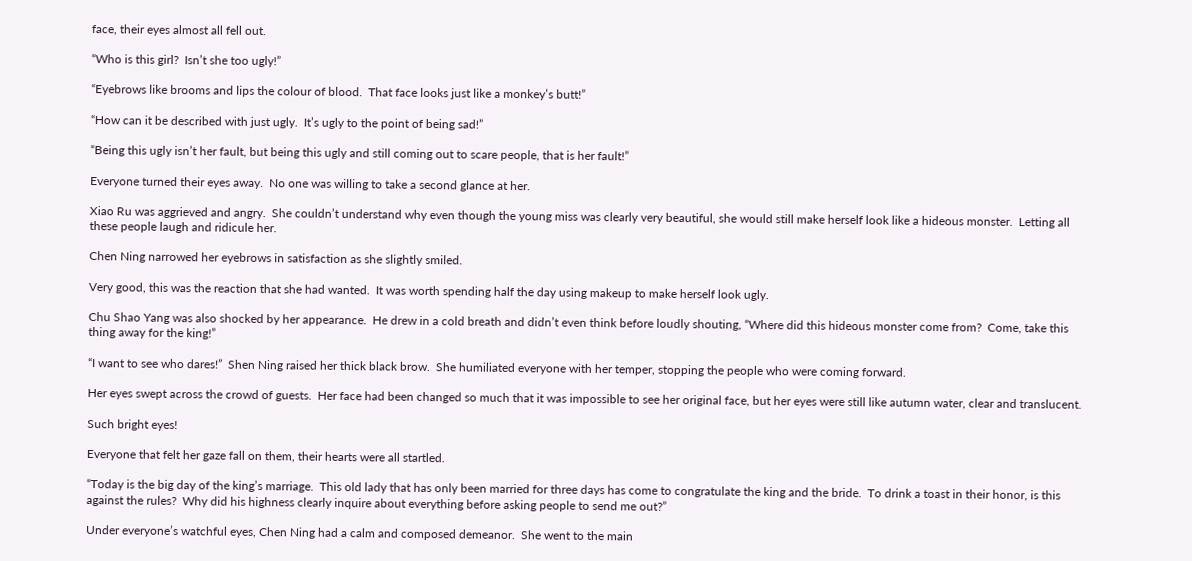face, their eyes almost all fell out.

“Who is this girl?  Isn’t she too ugly!”

“Eyebrows like brooms and lips the colour of blood.  That face looks just like a monkey’s butt!”

“How can it be described with just ugly.  It’s ugly to the point of being sad!”

“Being this ugly isn’t her fault, but being this ugly and still coming out to scare people, that is her fault!”

Everyone turned their eyes away.  No one was willing to take a second glance at her.

Xiao Ru was aggrieved and angry.  She couldn’t understand why even though the young miss was clearly very beautiful, she would still make herself look like a hideous monster.  Letting all these people laugh and ridicule her.

Chen Ning narrowed her eyebrows in satisfaction as she slightly smiled.

Very good, this was the reaction that she had wanted.  It was worth spending half the day using makeup to make herself look ugly.

Chu Shao Yang was also shocked by her appearance.  He drew in a cold breath and didn’t even think before loudly shouting, “Where did this hideous monster come from?  Come, take this thing away for the king!”

“I want to see who dares!”  Shen Ning raised her thick black brow.  She humiliated everyone with her temper, stopping the people who were coming forward.

Her eyes swept across the crowd of guests.  Her face had been changed so much that it was impossible to see her original face, but her eyes were still like autumn water, clear and translucent.

Such bright eyes!

Everyone that felt her gaze fall on them, their hearts were all startled.

“Today is the big day of the king’s marriage.  This old lady that has only been married for three days has come to congratulate the king and the bride.  To drink a toast in their honor, is this against the rules?  Why did his highness clearly inquire about everything before asking people to send me out?”

Under everyone’s watchful eyes, Chen Ning had a calm and composed demeanor.  She went to the main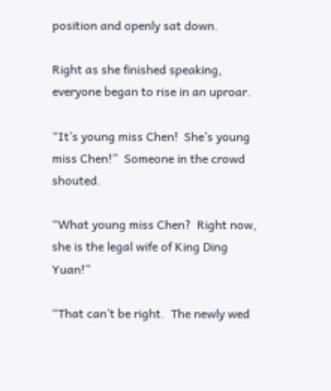position and openly sat down.

Right as she finished speaking, everyone began to rise in an uproar.

“It’s young miss Chen!  She’s young miss Chen!”  Someone in the crowd shouted.

“What young miss Chen?  Right now, she is the legal wife of King Ding Yuan!”

“That can’t be right.  The newly wed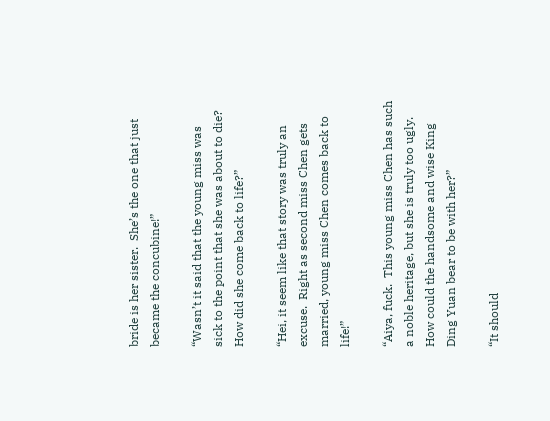bride is her sister.  She’s the one that just became the concubine!”

“Wasn’t it said that the young miss was sick to the point that she was about to die?  How did she come back to life?”

“Hei, it seem like that story was truly an excuse.  Right as second miss Chen gets married, young miss Chen comes back to life!”

“Aiya, fuck.  This young miss Chen has such a noble heritage, but she is truly too ugly.  How could the handsome and wise King Ding Yuan bear to be with her?”

“It should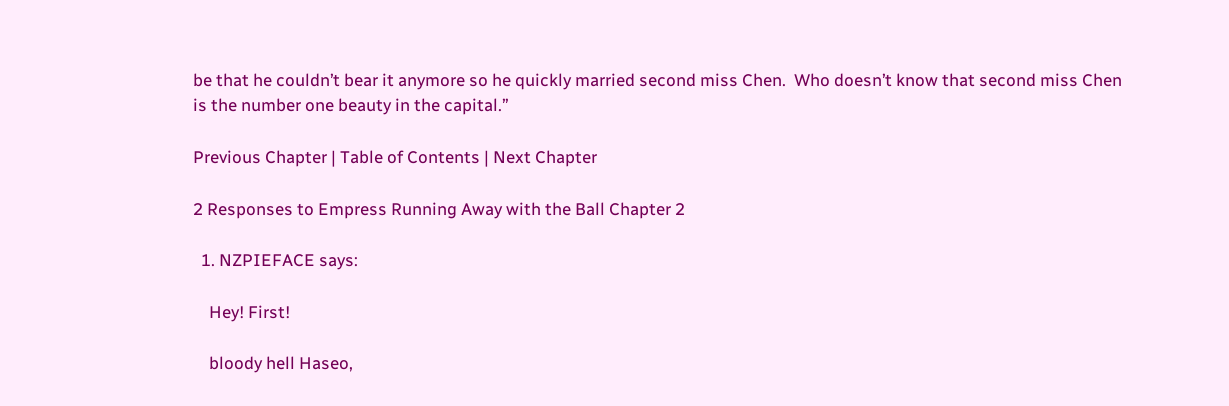be that he couldn’t bear it anymore so he quickly married second miss Chen.  Who doesn’t know that second miss Chen is the number one beauty in the capital.”

Previous Chapter | Table of Contents | Next Chapter

2 Responses to Empress Running Away with the Ball Chapter 2

  1. NZPIEFACE says:

    Hey! First!

    bloody hell Haseo,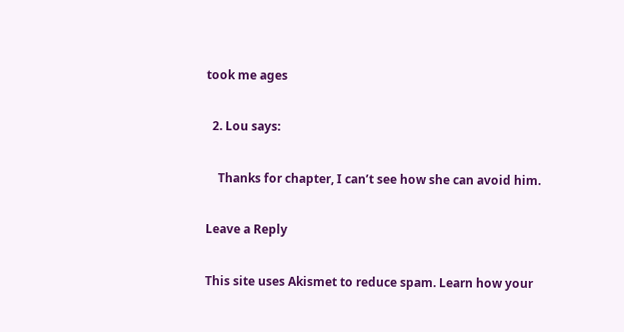took me ages

  2. Lou says:

    Thanks for chapter, I can’t see how she can avoid him.

Leave a Reply

This site uses Akismet to reduce spam. Learn how your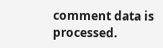comment data is processed.